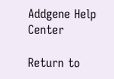Addgene Help Center

Return to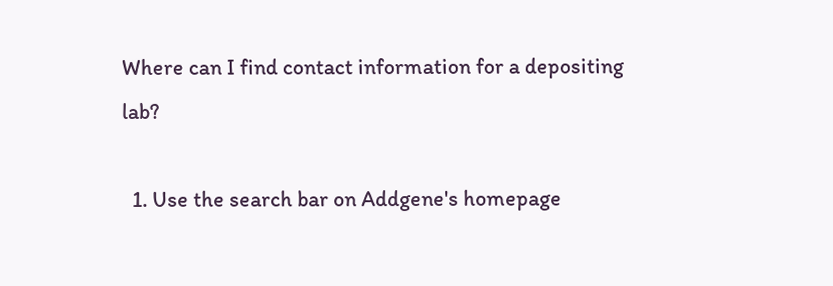Where can I find contact information for a depositing lab?

  1. Use the search bar on Addgene's homepage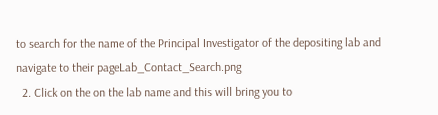to search for the name of the Principal Investigator of the depositing lab and navigate to their pageLab_Contact_Search.png
  2. Click on the on the lab name and this will bring you to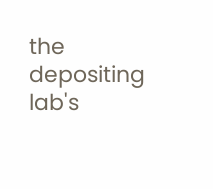the depositing lab's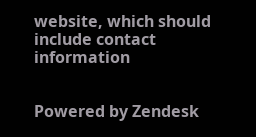website, which should include contact information


Powered by Zendesk